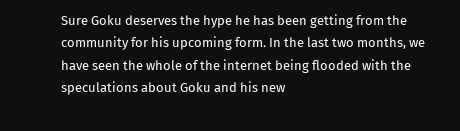Sure Goku deserves the hype he has been getting from the community for his upcoming form. In the last two months, we have seen the whole of the internet being flooded with the speculations about Goku and his new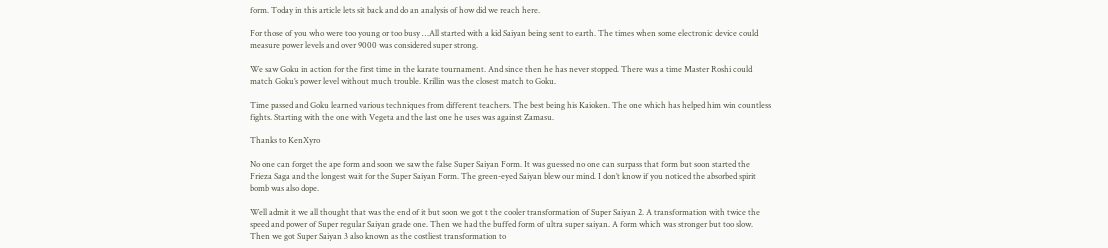form. Today in this article lets sit back and do an analysis of how did we reach here.

For those of you who were too young or too busy …All started with a kid Saiyan being sent to earth. The times when some electronic device could measure power levels and over 9000 was considered super strong.

We saw Goku in action for the first time in the karate tournament. And since then he has never stopped. There was a time Master Roshi could match Goku’s power level without much trouble. Krillin was the closest match to Goku.

Time passed and Goku learned various techniques from different teachers. The best being his Kaioken. The one which has helped him win countless fights. Starting with the one with Vegeta and the last one he uses was against Zamasu.

Thanks to KenXyro

No one can forget the ape form and soon we saw the false Super Saiyan Form. It was guessed no one can surpass that form but soon started the Frieza Saga and the longest wait for the Super Saiyan Form. The green-eyed Saiyan blew our mind. I don’t know if you noticed the absorbed spirit bomb was also dope.

Well admit it we all thought that was the end of it but soon we got t the cooler transformation of Super Saiyan 2. A transformation with twice the speed and power of Super regular Saiyan grade one. Then we had the buffed form of ultra super saiyan. A form which was stronger but too slow. Then we got Super Saiyan 3 also known as the costliest transformation to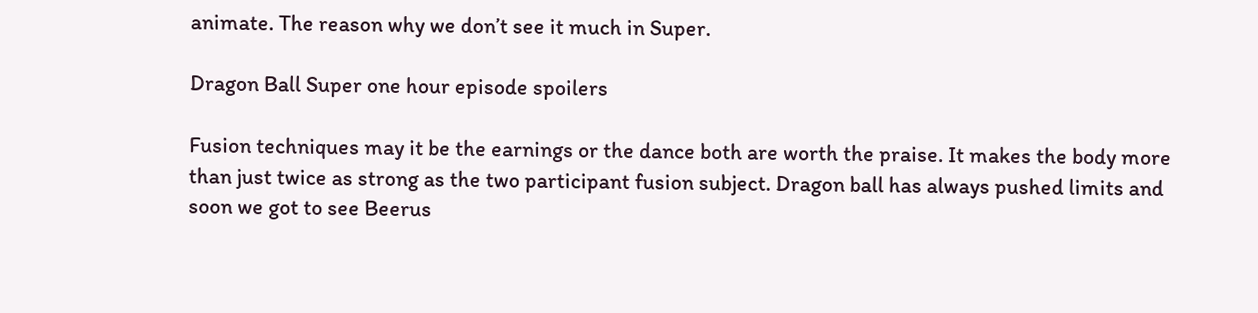animate. The reason why we don’t see it much in Super.

Dragon Ball Super one hour episode spoilers

Fusion techniques may it be the earnings or the dance both are worth the praise. It makes the body more than just twice as strong as the two participant fusion subject. Dragon ball has always pushed limits and soon we got to see Beerus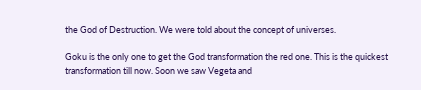the God of Destruction. We were told about the concept of universes.

Goku is the only one to get the God transformation the red one. This is the quickest transformation till now. Soon we saw Vegeta and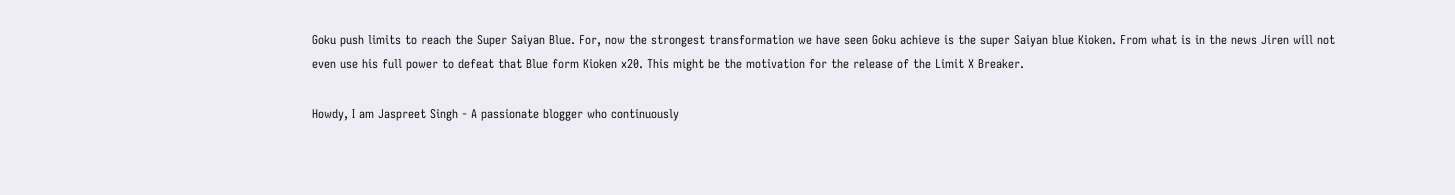Goku push limits to reach the Super Saiyan Blue. For, now the strongest transformation we have seen Goku achieve is the super Saiyan blue Kioken. From what is in the news Jiren will not even use his full power to defeat that Blue form Kioken x20. This might be the motivation for the release of the Limit X Breaker.

Howdy, I am Jaspreet Singh - A passionate blogger who continuously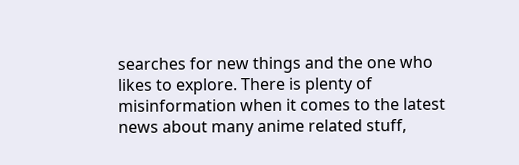searches for new things and the one who likes to explore. There is plenty of misinformation when it comes to the latest news about many anime related stuff,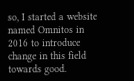so, I started a website named Omnitos in 2016 to introduce change in this field towards good.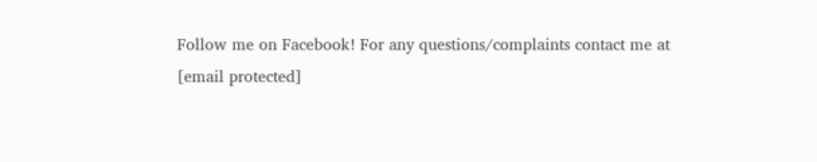Follow me on Facebook! For any questions/complaints contact me at [email protected]